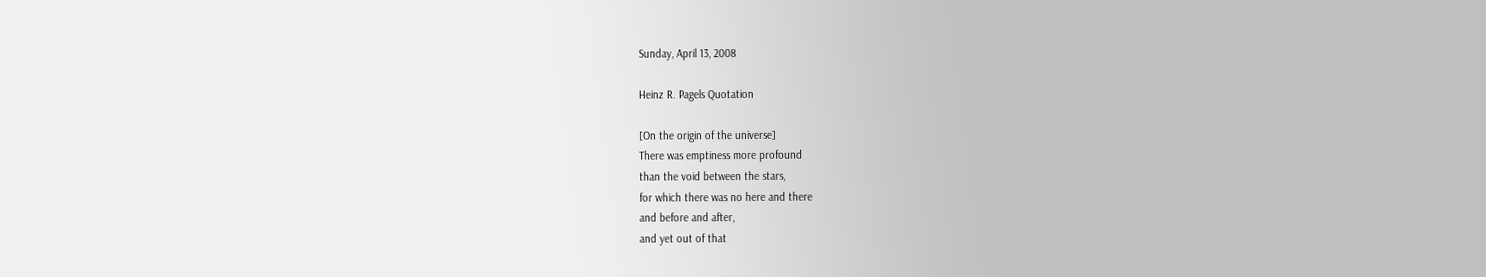Sunday, April 13, 2008

Heinz R. Pagels Quotation

[On the origin of the universe]
There was emptiness more profound
than the void between the stars,
for which there was no here and there
and before and after,
and yet out of that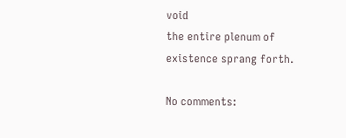void
the entire plenum of existence sprang forth.

No comments: